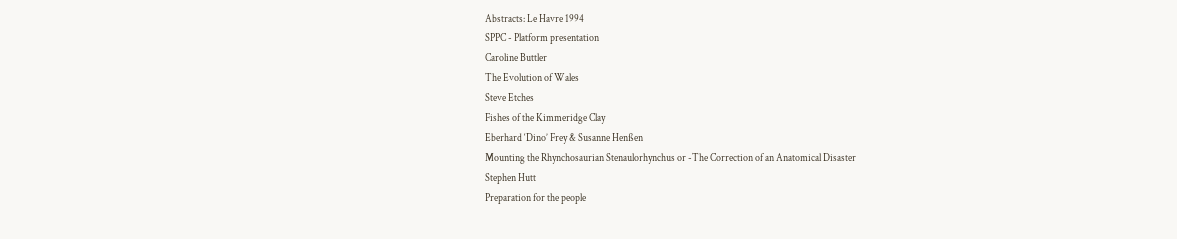Abstracts: Le Havre 1994
SPPC - Platform presentation
Caroline Buttler
The Evolution of Wales
Steve Etches
Fishes of the Kimmeridge Clay
Eberhard ‘Dino’ Frey & Susanne Henßen
Mounting the Rhynchosaurian Stenaulorhynchus or -The Correction of an Anatomical Disaster
Stephen Hutt
Preparation for the people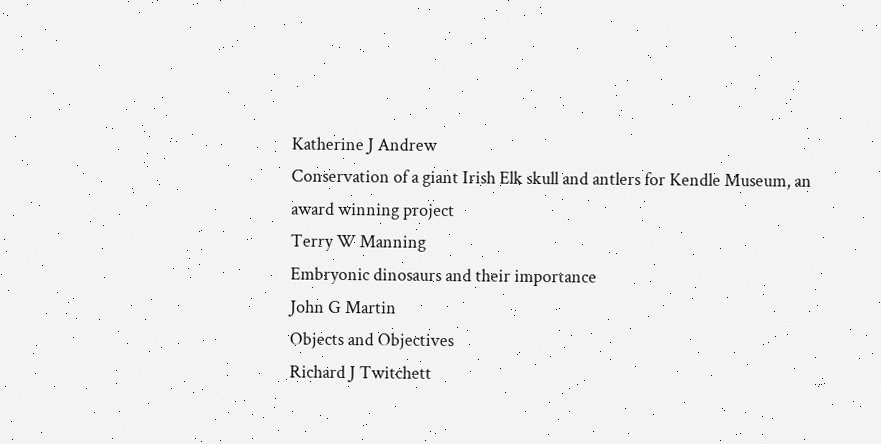Katherine J Andrew
Conservation of a giant Irish Elk skull and antlers for Kendle Museum, an award winning project
Terry W Manning
Embryonic dinosaurs and their importance
John G Martin
Objects and Objectives
Richard J Twitchett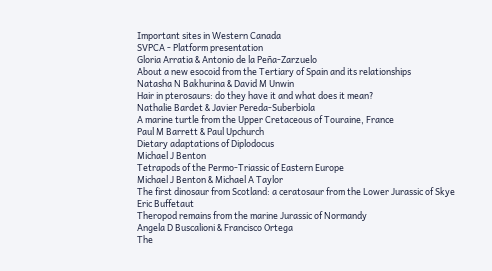Important sites in Western Canada
SVPCA - Platform presentation
Gloria Arratia & Antonio de la Peña-Zarzuelo
About a new esocoid from the Tertiary of Spain and its relationships
Natasha N Bakhurina & David M Unwin
Hair in pterosaurs: do they have it and what does it mean?
Nathalie Bardet & Javier Pereda-Suberbiola
A marine turtle from the Upper Cretaceous of Touraine, France
Paul M Barrett & Paul Upchurch
Dietary adaptations of Diplodocus
Michael J Benton
Tetrapods of the Permo-Triassic of Eastern Europe
Michael J Benton & Michael A Taylor
The first dinosaur from Scotland: a ceratosaur from the Lower Jurassic of Skye
Eric Buffetaut
Theropod remains from the marine Jurassic of Normandy
Angela D Buscalioni & Francisco Ortega
The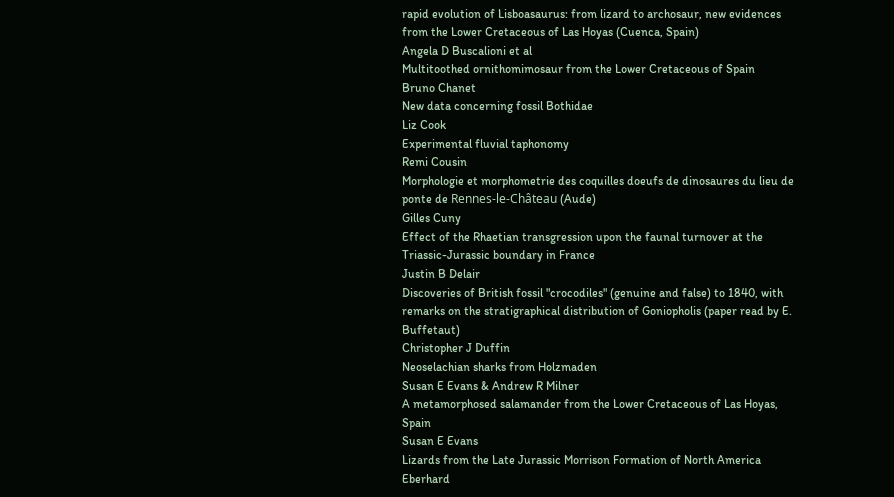rapid evolution of Lisboasaurus: from lizard to archosaur, new evidences from the Lower Cretaceous of Las Hoyas (Cuenca, Spain)
Angela D Buscalioni et al
Multitoothed ornithomimosaur from the Lower Cretaceous of Spain
Bruno Chanet
New data concerning fossil Bothidae
Liz Cook
Experimental fluvial taphonomy
Remi Cousin
Morphologie et morphometrie des coquilles doeufs de dinosaures du lieu de ponte de Rennes-le-Château (Aude)
Gilles Cuny
Effect of the Rhaetian transgression upon the faunal turnover at the Triassic-Jurassic boundary in France
Justin B Delair
Discoveries of British fossil "crocodiles" (genuine and false) to 1840, with remarks on the stratigraphical distribution of Goniopholis (paper read by E. Buffetaut)
Christopher J Duffin
Neoselachian sharks from Holzmaden
Susan E Evans & Andrew R Milner
A metamorphosed salamander from the Lower Cretaceous of Las Hoyas, Spain
Susan E Evans
Lizards from the Late Jurassic Morrison Formation of North America
Eberhard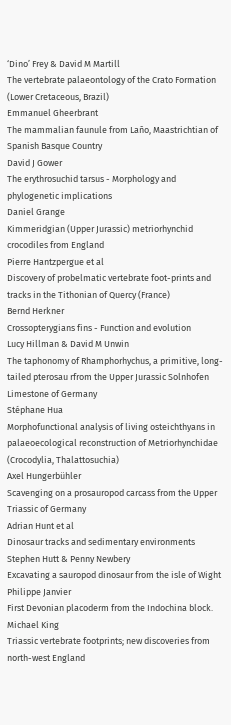‘Dino’ Frey & David M Martill
The vertebrate palaeontology of the Crato Formation (Lower Cretaceous, Brazil)
Emmanuel Gheerbrant
The mammalian faunule from Laño, Maastrichtian of Spanish Basque Country
David J Gower
The erythrosuchid tarsus - Morphology and phylogenetic implications
Daniel Grange
Kimmeridgian (Upper Jurassic) metriorhynchid crocodiles from England
Pierre Hantzpergue et al
Discovery of probelmatic vertebrate foot-prints and tracks in the Tithonian of Quercy (France)
Bernd Herkner
Crossopterygians fins - Function and evolution
Lucy Hillman & David M Unwin
The taphonomy of Rhamphorhychus, a primitive, long-tailed pterosau rfrom the Upper Jurassic Solnhofen Limestone of Germany
Stéphane Hua
Morphofunctional analysis of living osteichthyans in palaeoecological reconstruction of Metriorhynchidae (Crocodylia, Thalattosuchia)
Axel Hungerbühler
Scavenging on a prosauropod carcass from the Upper Triassic of Germany
Adrian Hunt et al
Dinosaur tracks and sedimentary environments
Stephen Hutt & Penny Newbery
Excavating a sauropod dinosaur from the isle of Wight
Philippe Janvier
First Devonian placoderm from the Indochina block.
Michael King
Triassic vertebrate footprints; new discoveries from north-west England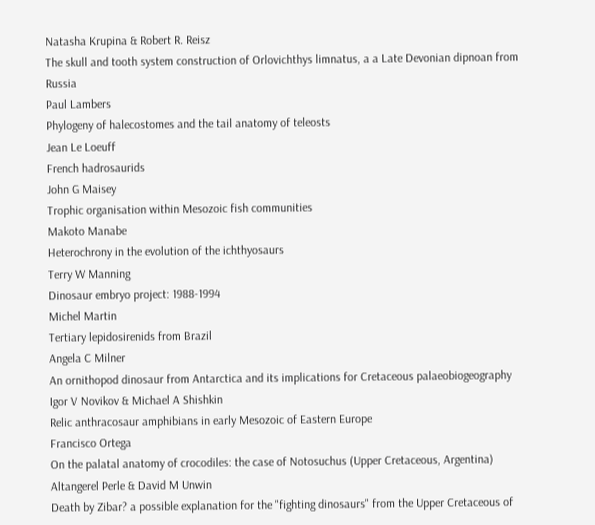Natasha Krupina & Robert R. Reisz
The skull and tooth system construction of Orlovichthys limnatus, a a Late Devonian dipnoan from Russia
Paul Lambers
Phylogeny of halecostomes and the tail anatomy of teleosts
Jean Le Loeuff
French hadrosaurids
John G Maisey
Trophic organisation within Mesozoic fish communities
Makoto Manabe
Heterochrony in the evolution of the ichthyosaurs
Terry W Manning
Dinosaur embryo project: 1988-1994
Michel Martin
Tertiary lepidosirenids from Brazil
Angela C Milner
An ornithopod dinosaur from Antarctica and its implications for Cretaceous palaeobiogeography
Igor V Novikov & Michael A Shishkin
Relic anthracosaur amphibians in early Mesozoic of Eastern Europe
Francisco Ortega
On the palatal anatomy of crocodiles: the case of Notosuchus (Upper Cretaceous, Argentina)
Altangerel Perle & David M Unwin
Death by Zibar? a possible explanation for the "fighting dinosaurs" from the Upper Cretaceous of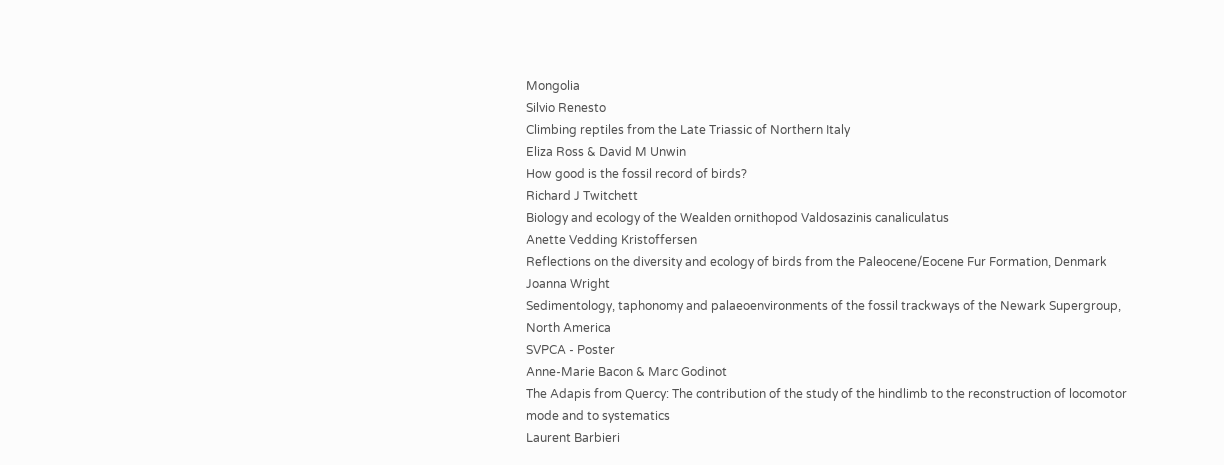Mongolia
Silvio Renesto
Climbing reptiles from the Late Triassic of Northern Italy
Eliza Ross & David M Unwin
How good is the fossil record of birds?
Richard J Twitchett
Biology and ecology of the Wealden ornithopod Valdosazinis canaliculatus
Anette Vedding Kristoffersen
Reflections on the diversity and ecology of birds from the Paleocene/Eocene Fur Formation, Denmark
Joanna Wright
Sedimentology, taphonomy and palaeoenvironments of the fossil trackways of the Newark Supergroup, North America
SVPCA - Poster
Anne-Marie Bacon & Marc Godinot
The Adapis from Quercy: The contribution of the study of the hindlimb to the reconstruction of locomotor mode and to systematics
Laurent Barbieri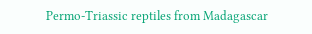Permo-Triassic reptiles from Madagascar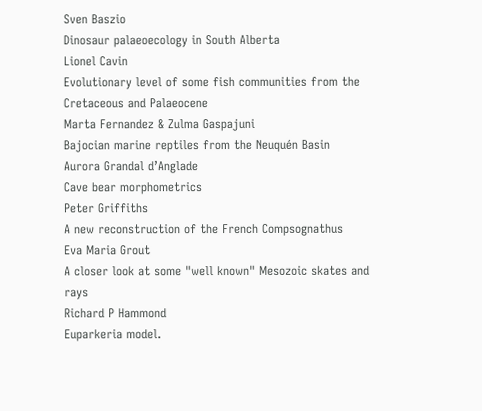Sven Baszio
Dinosaur palaeoecology in South Alberta
Lionel Cavin
Evolutionary level of some fish communities from the Cretaceous and Palaeocene
Marta Fernandez & Zulma Gaspajuni
Bajocian marine reptiles from the Neuquén Basin
Aurora Grandal d’Anglade
Cave bear morphometrics
Peter Griffiths
A new reconstruction of the French Compsognathus
Eva Maria Grout
A closer look at some "well known" Mesozoic skates and rays
Richard P Hammond
Euparkeria model.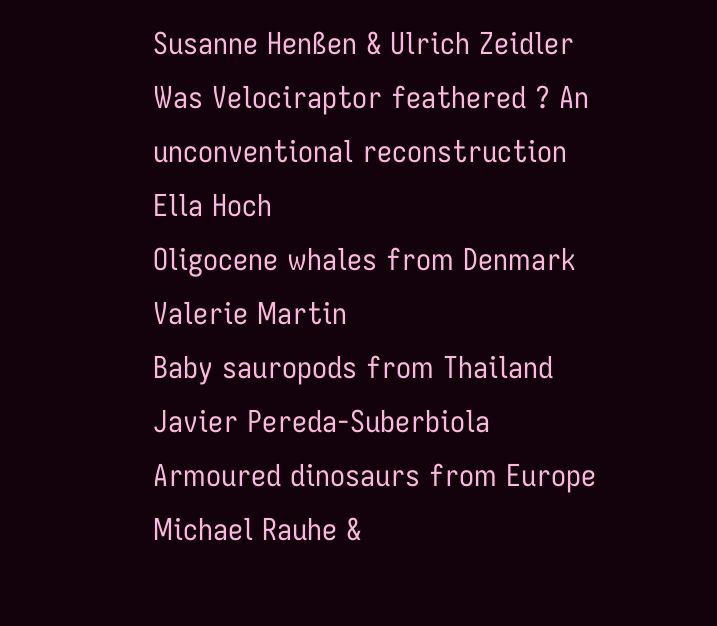Susanne Henßen & Ulrich Zeidler
Was Velociraptor feathered ? An unconventional reconstruction
Ella Hoch
Oligocene whales from Denmark
Valerie Martin
Baby sauropods from Thailand
Javier Pereda-Suberbiola
Armoured dinosaurs from Europe
Michael Rauhe &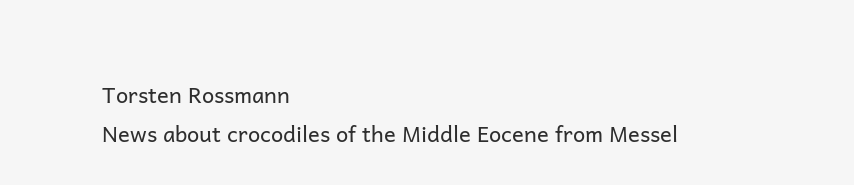Torsten Rossmann
News about crocodiles of the Middle Eocene from Messel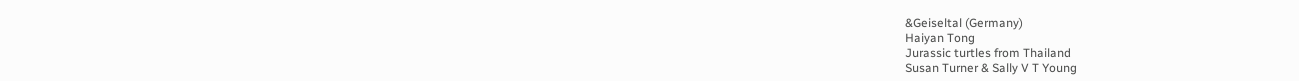&Geiseltal (Germany)
Haiyan Tong
Jurassic turtles from Thailand
Susan Turner & Sally V T Young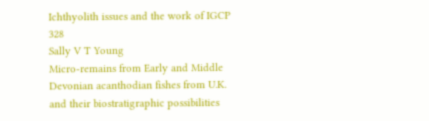Ichthyolith issues and the work of IGCP 328
Sally V T Young
Micro-remains from Early and Middle Devonian acanthodian fishes from U.K. and their biostratigraphic possibilities